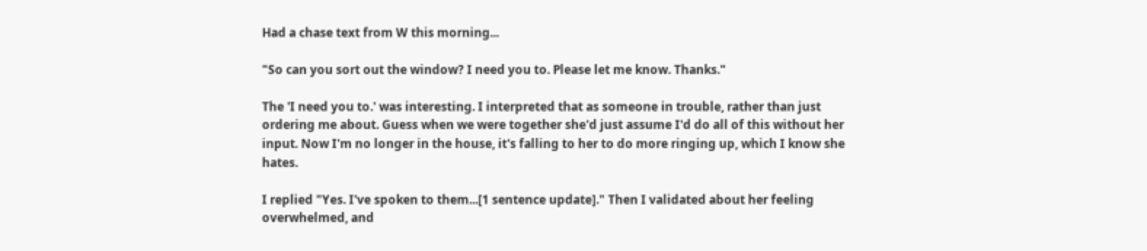Had a chase text from W this morning...

"So can you sort out the window? I need you to. Please let me know. Thanks."

The 'I need you to.' was interesting. I interpreted that as someone in trouble, rather than just ordering me about. Guess when we were together she'd just assume I'd do all of this without her input. Now I'm no longer in the house, it's falling to her to do more ringing up, which I know she hates.

I replied "Yes. I've spoken to them...[1 sentence update]." Then I validated about her feeling overwhelmed, and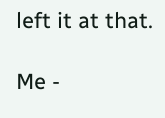left it at that.

Me -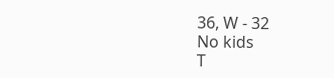36, W - 32
No kids
T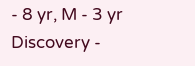- 8 yr, M - 3 yr
Discovery -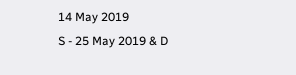14 May 2019
S - 25 May 2019 & D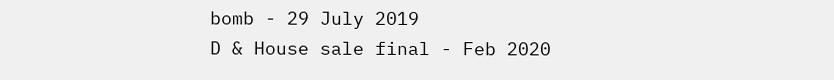bomb - 29 July 2019
D & House sale final - Feb 2020